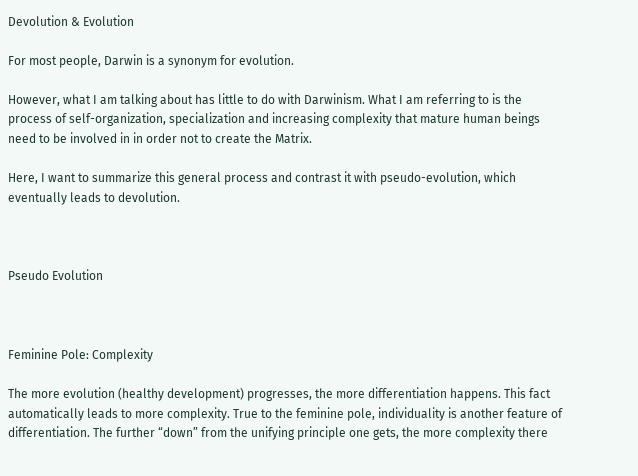Devolution & Evolution

For most people, Darwin is a synonym for evolution.

However, what I am talking about has little to do with Darwinism. What I am referring to is the process of self-organization, specialization and increasing complexity that mature human beings need to be involved in in order not to create the Matrix.

Here, I want to summarize this general process and contrast it with pseudo-evolution, which eventually leads to devolution.



Pseudo Evolution



Feminine Pole: Complexity

The more evolution (healthy development) progresses, the more differentiation happens. This fact automatically leads to more complexity. True to the feminine pole, individuality is another feature of differentiation. The further “down” from the unifying principle one gets, the more complexity there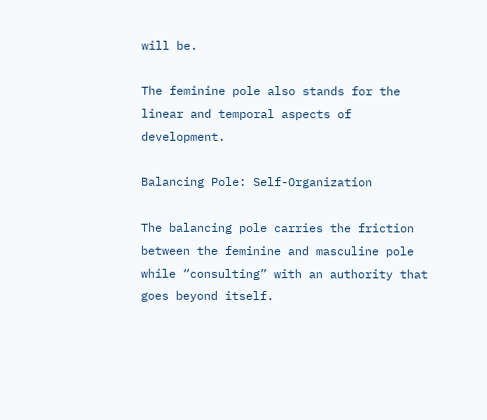will be.

The feminine pole also stands for the linear and temporal aspects of development.

Balancing Pole: Self-Organization

The balancing pole carries the friction between the feminine and masculine pole while “consulting” with an authority that goes beyond itself.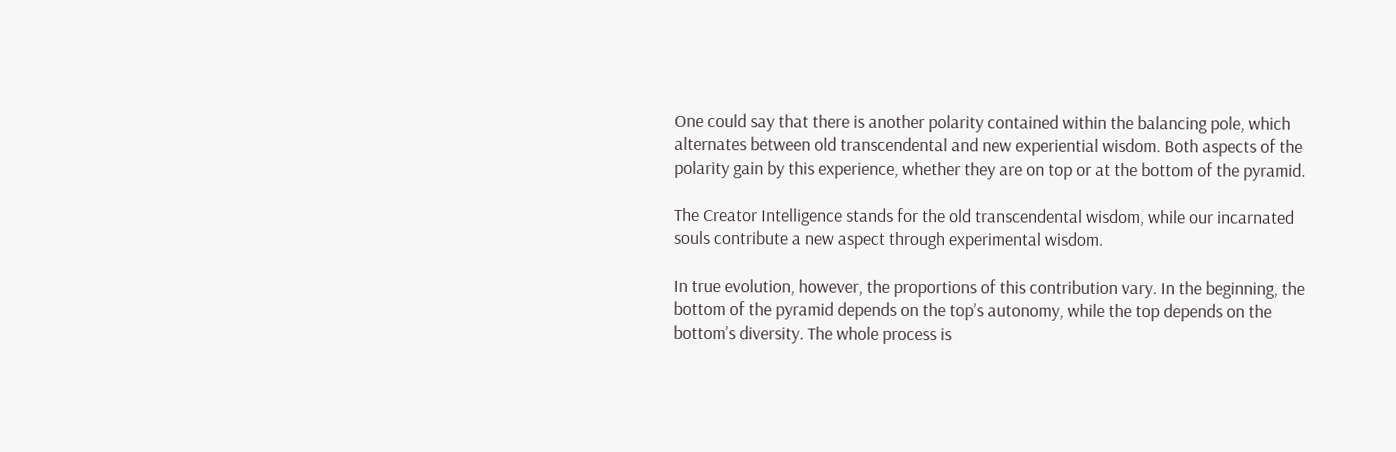One could say that there is another polarity contained within the balancing pole, which alternates between old transcendental and new experiential wisdom. Both aspects of the polarity gain by this experience, whether they are on top or at the bottom of the pyramid.

The Creator Intelligence stands for the old transcendental wisdom, while our incarnated souls contribute a new aspect through experimental wisdom.

In true evolution, however, the proportions of this contribution vary. In the beginning, the bottom of the pyramid depends on the top’s autonomy, while the top depends on the bottom’s diversity. The whole process is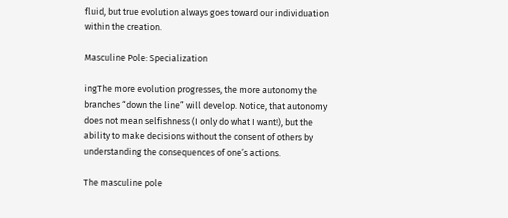fluid, but true evolution always goes toward our individuation within the creation.

Masculine Pole: Specialization

ingThe more evolution progresses, the more autonomy the branches “down the line” will develop. Notice, that autonomy does not mean selfishness (I only do what I want!), but the ability to make decisions without the consent of others by understanding the consequences of one’s actions.

The masculine pole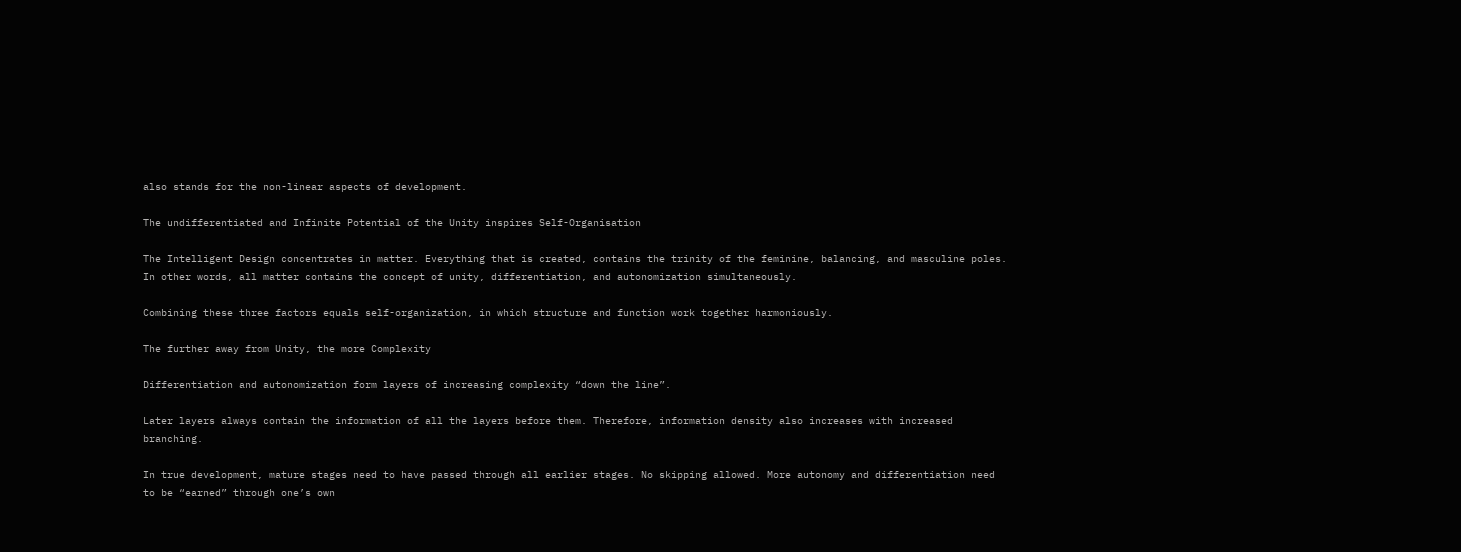also stands for the non-linear aspects of development.

The undifferentiated and Infinite Potential of the Unity inspires Self-Organisation

The Intelligent Design concentrates in matter. Everything that is created, contains the trinity of the feminine, balancing, and masculine poles. In other words, all matter contains the concept of unity, differentiation, and autonomization simultaneously.

Combining these three factors equals self-organization, in which structure and function work together harmoniously.

The further away from Unity, the more Complexity

Differentiation and autonomization form layers of increasing complexity “down the line”.

Later layers always contain the information of all the layers before them. Therefore, information density also increases with increased branching.

In true development, mature stages need to have passed through all earlier stages. No skipping allowed. More autonomy and differentiation need to be “earned” through one’s own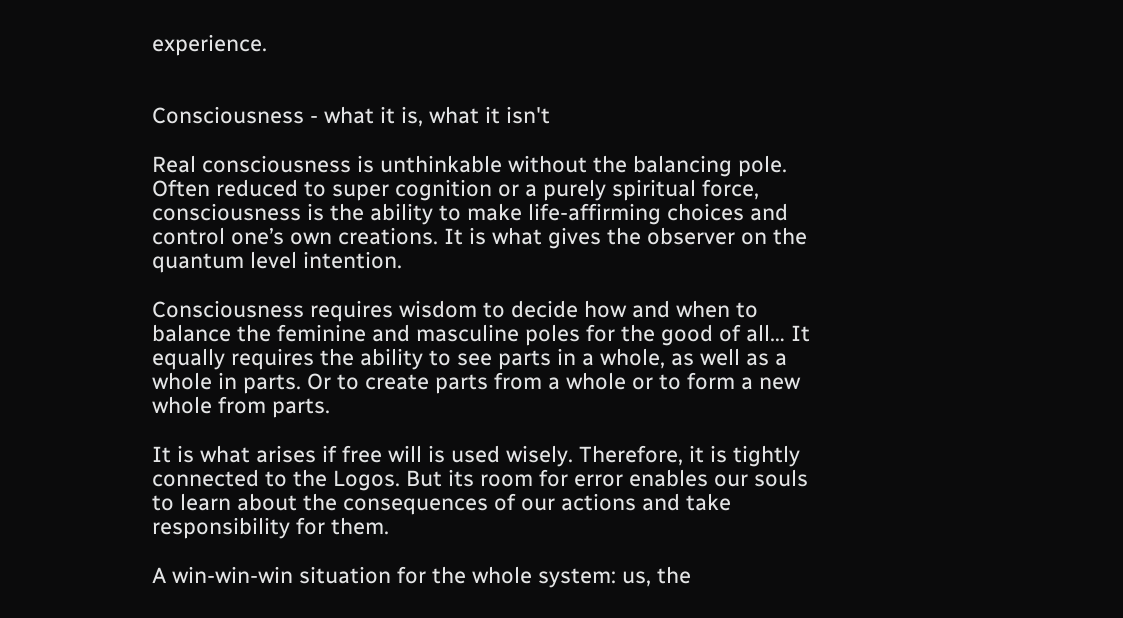experience.


Consciousness - what it is, what it isn't

Real consciousness is unthinkable without the balancing pole. Often reduced to super cognition or a purely spiritual force, consciousness is the ability to make life-affirming choices and control one’s own creations. It is what gives the observer on the quantum level intention.

Consciousness requires wisdom to decide how and when to balance the feminine and masculine poles for the good of all… It equally requires the ability to see parts in a whole, as well as a whole in parts. Or to create parts from a whole or to form a new whole from parts.

It is what arises if free will is used wisely. Therefore, it is tightly connected to the Logos. But its room for error enables our souls to learn about the consequences of our actions and take responsibility for them.

A win-win-win situation for the whole system: us, the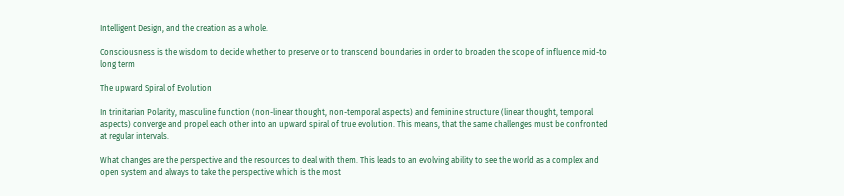Intelligent Design, and the creation as a whole.

Consciousness is the wisdom to decide whether to preserve or to transcend boundaries in order to broaden the scope of influence mid-to long term

The upward Spiral of Evolution

In trinitarian Polarity, masculine function (non-linear thought, non-temporal aspects) and feminine structure (linear thought, temporal aspects) converge and propel each other into an upward spiral of true evolution. This means, that the same challenges must be confronted at regular intervals.

What changes are the perspective and the resources to deal with them. This leads to an evolving ability to see the world as a complex and open system and always to take the perspective which is the most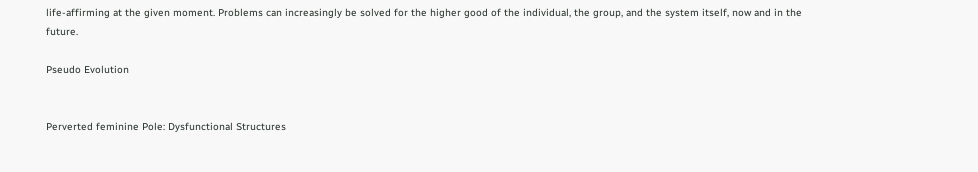life-affirming at the given moment. Problems can increasingly be solved for the higher good of the individual, the group, and the system itself, now and in the future.

Pseudo Evolution


Perverted feminine Pole: Dysfunctional Structures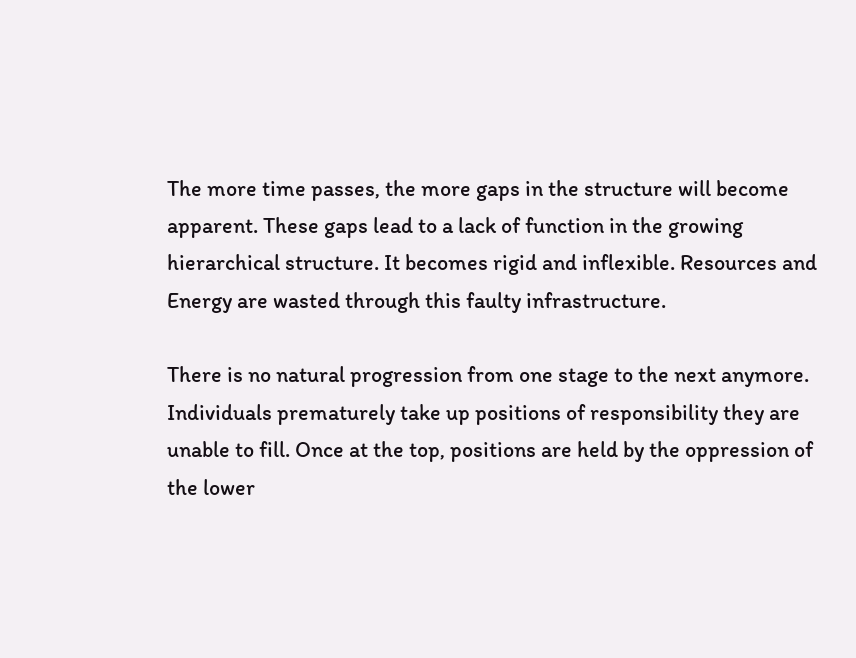The more time passes, the more gaps in the structure will become apparent. These gaps lead to a lack of function in the growing hierarchical structure. It becomes rigid and inflexible. Resources and Energy are wasted through this faulty infrastructure.

There is no natural progression from one stage to the next anymore. Individuals prematurely take up positions of responsibility they are unable to fill. Once at the top, positions are held by the oppression of the lower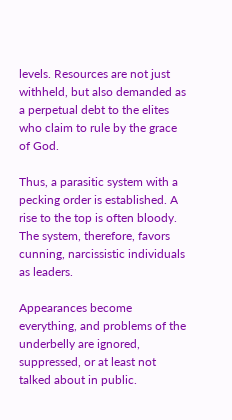levels. Resources are not just withheld, but also demanded as a perpetual debt to the elites who claim to rule by the grace of God.

Thus, a parasitic system with a pecking order is established. A rise to the top is often bloody. The system, therefore, favors cunning, narcissistic individuals as leaders.

Appearances become everything, and problems of the underbelly are ignored, suppressed, or at least not talked about in public.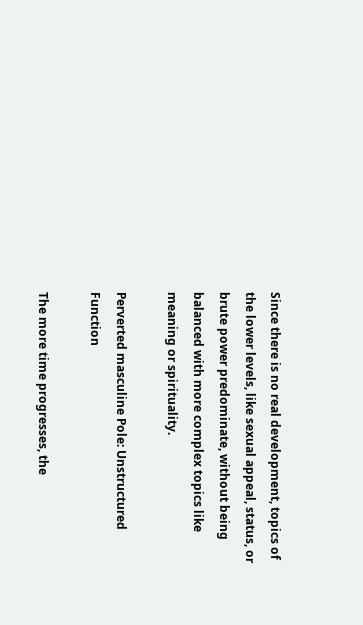Since there is no real development, topics of the lower levels, like sexual appeal, status, or brute power predominate, without being balanced with more complex topics like meaning or spirituality.

Perverted masculine Pole: Unstructured Function

The more time progresses, the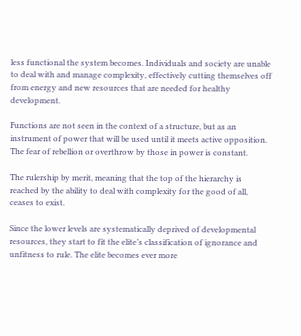less functional the system becomes. Individuals and society are unable to deal with and manage complexity, effectively cutting themselves off from energy and new resources that are needed for healthy development.

Functions are not seen in the context of a structure, but as an instrument of power that will be used until it meets active opposition. The fear of rebellion or overthrow by those in power is constant.

The rulership by merit, meaning that the top of the hierarchy is reached by the ability to deal with complexity for the good of all, ceases to exist.

Since the lower levels are systematically deprived of developmental resources, they start to fit the elite’s classification of ignorance and unfitness to rule. The elite becomes ever more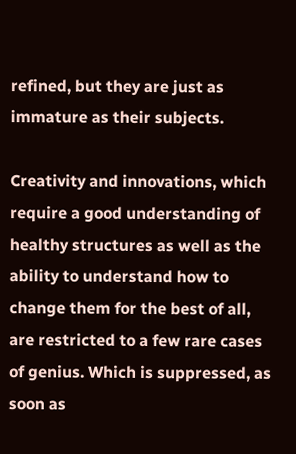refined, but they are just as immature as their subjects.

Creativity and innovations, which require a good understanding of healthy structures as well as the ability to understand how to change them for the best of all, are restricted to a few rare cases of genius. Which is suppressed, as soon as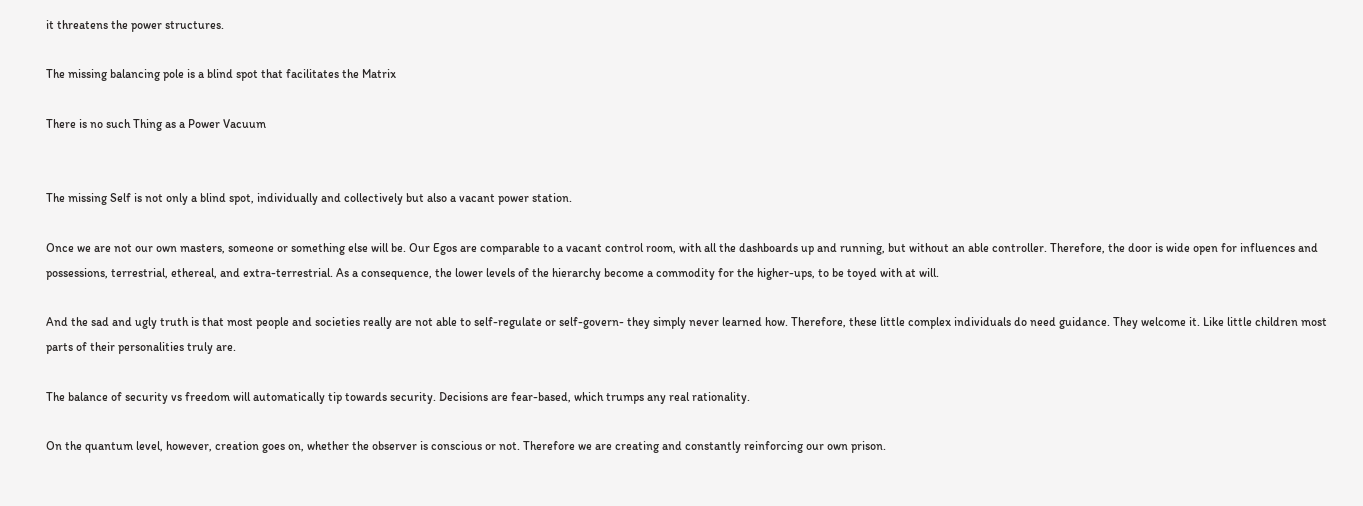it threatens the power structures.

The missing balancing pole is a blind spot that facilitates the Matrix

There is no such Thing as a Power Vacuum


The missing Self is not only a blind spot, individually and collectively but also a vacant power station.

Once we are not our own masters, someone or something else will be. Our Egos are comparable to a vacant control room, with all the dashboards up and running, but without an able controller. Therefore, the door is wide open for influences and possessions, terrestrial, ethereal, and extra-terrestrial. As a consequence, the lower levels of the hierarchy become a commodity for the higher-ups, to be toyed with at will.

And the sad and ugly truth is that most people and societies really are not able to self-regulate or self-govern- they simply never learned how. Therefore, these little complex individuals do need guidance. They welcome it. Like little children most parts of their personalities truly are.

The balance of security vs freedom will automatically tip towards security. Decisions are fear-based, which trumps any real rationality.

On the quantum level, however, creation goes on, whether the observer is conscious or not. Therefore we are creating and constantly reinforcing our own prison.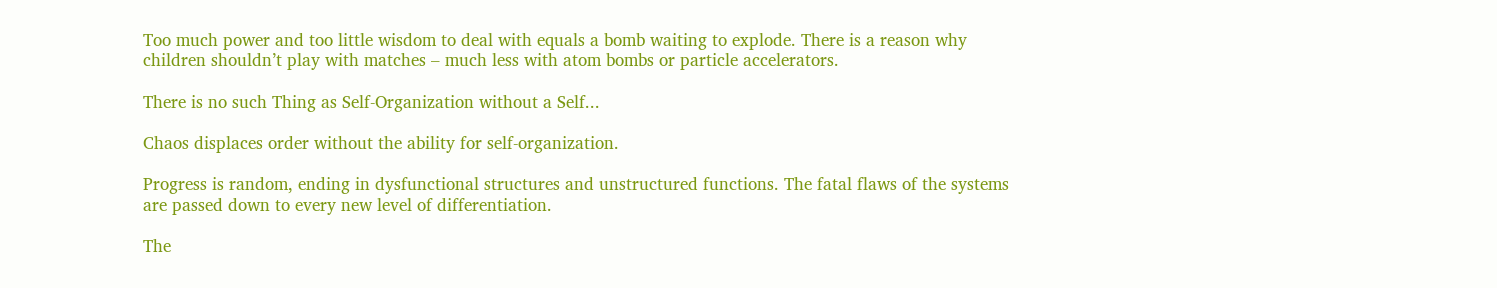Too much power and too little wisdom to deal with equals a bomb waiting to explode. There is a reason why children shouldn’t play with matches – much less with atom bombs or particle accelerators.

There is no such Thing as Self-Organization without a Self...

Chaos displaces order without the ability for self-organization.

Progress is random, ending in dysfunctional structures and unstructured functions. The fatal flaws of the systems are passed down to every new level of differentiation.

The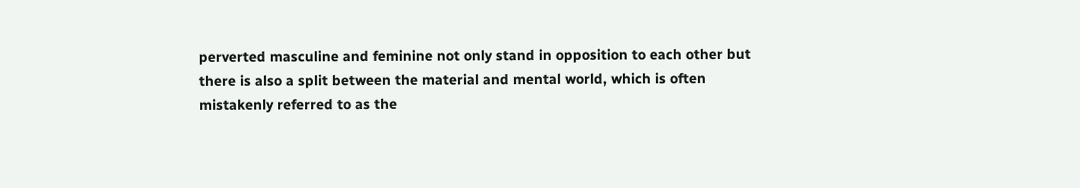perverted masculine and feminine not only stand in opposition to each other but there is also a split between the material and mental world, which is often mistakenly referred to as the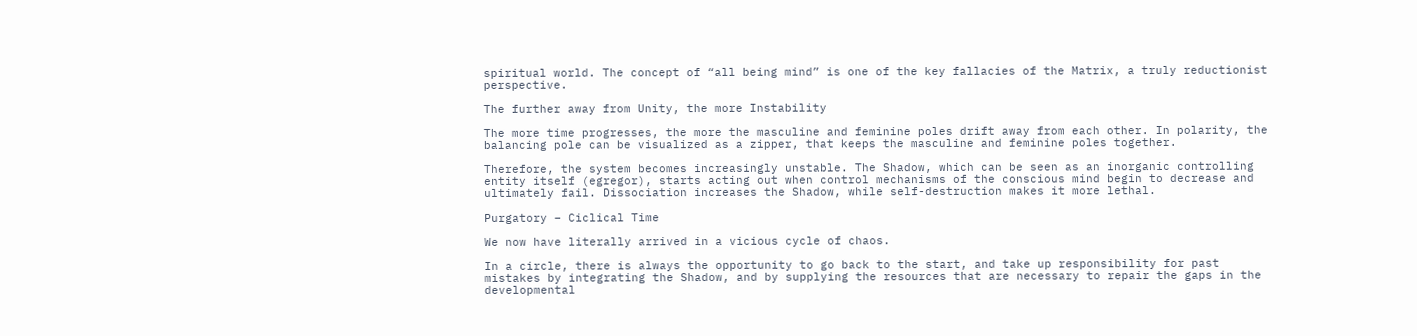spiritual world. The concept of “all being mind” is one of the key fallacies of the Matrix, a truly reductionist perspective.

The further away from Unity, the more Instability

The more time progresses, the more the masculine and feminine poles drift away from each other. In polarity, the balancing pole can be visualized as a zipper, that keeps the masculine and feminine poles together.

Therefore, the system becomes increasingly unstable. The Shadow, which can be seen as an inorganic controlling entity itself (egregor), starts acting out when control mechanisms of the conscious mind begin to decrease and ultimately fail. Dissociation increases the Shadow, while self-destruction makes it more lethal.

Purgatory – Ciclical Time

We now have literally arrived in a vicious cycle of chaos.

In a circle, there is always the opportunity to go back to the start, and take up responsibility for past mistakes by integrating the Shadow, and by supplying the resources that are necessary to repair the gaps in the developmental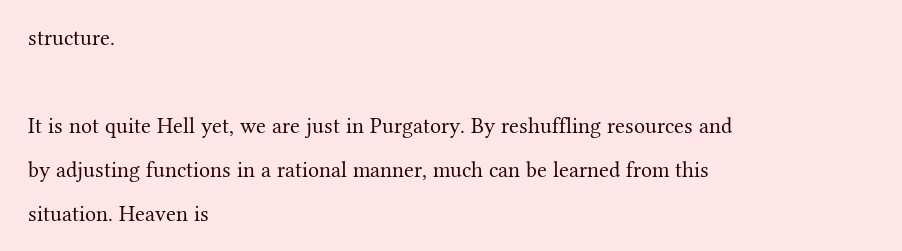structure.

It is not quite Hell yet, we are just in Purgatory. By reshuffling resources and by adjusting functions in a rational manner, much can be learned from this situation. Heaven is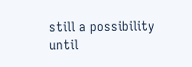still a possibility until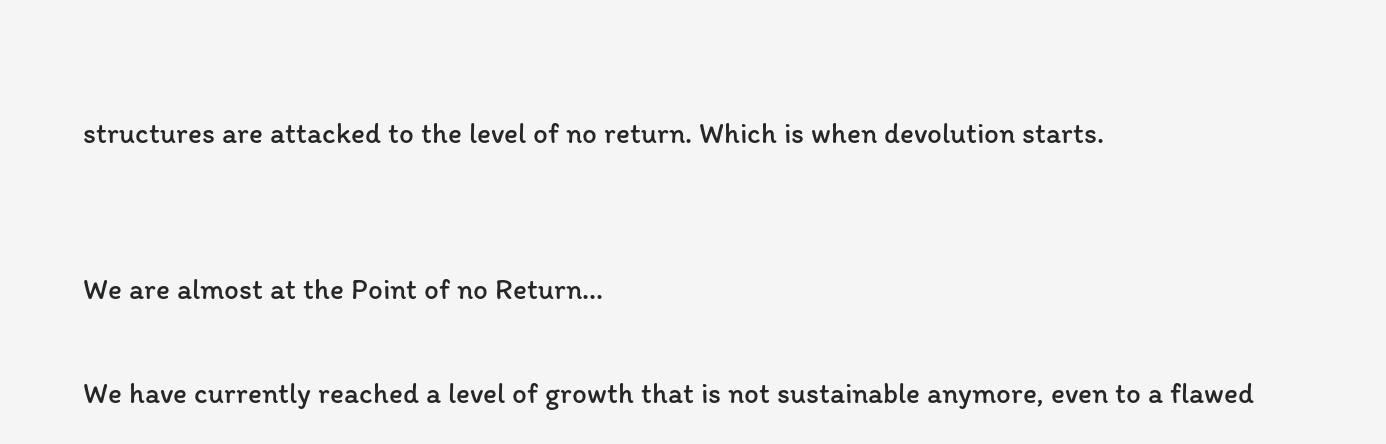structures are attacked to the level of no return. Which is when devolution starts.


We are almost at the Point of no Return...

We have currently reached a level of growth that is not sustainable anymore, even to a flawed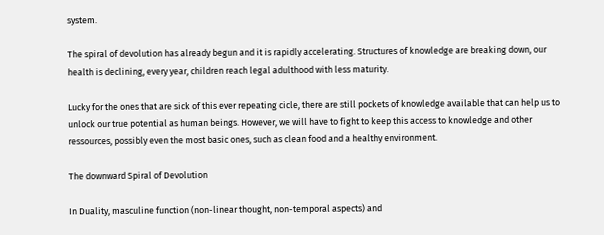system.

The spiral of devolution has already begun and it is rapidly accelerating. Structures of knowledge are breaking down, our health is declining, every year, children reach legal adulthood with less maturity.

Lucky for the ones that are sick of this ever repeating cicle, there are still pockets of knowledge available that can help us to unlock our true potential as human beings. However, we will have to fight to keep this access to knowledge and other ressources, possibly even the most basic ones, such as clean food and a healthy environment.

The downward Spiral of Devolution

In Duality, masculine function (non-linear thought, non-temporal aspects) and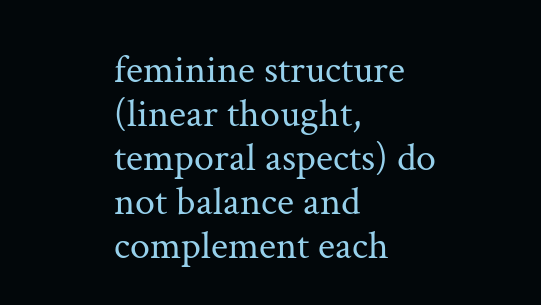feminine structure (linear thought, temporal aspects) do not balance and complement each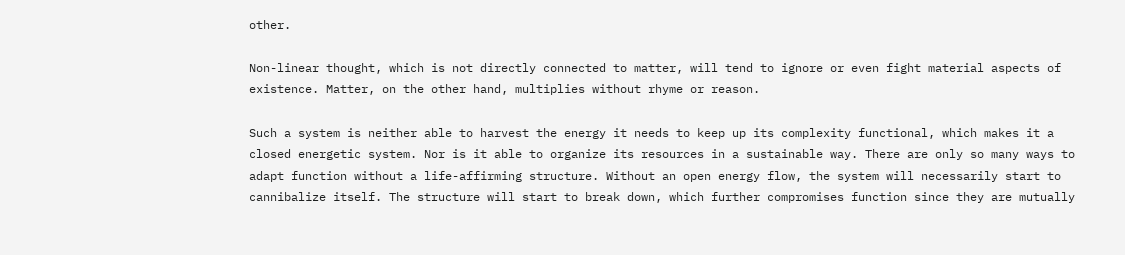other.

Non-linear thought, which is not directly connected to matter, will tend to ignore or even fight material aspects of existence. Matter, on the other hand, multiplies without rhyme or reason.

Such a system is neither able to harvest the energy it needs to keep up its complexity functional, which makes it a closed energetic system. Nor is it able to organize its resources in a sustainable way. There are only so many ways to adapt function without a life-affirming structure. Without an open energy flow, the system will necessarily start to cannibalize itself. The structure will start to break down, which further compromises function since they are mutually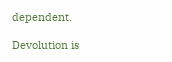dependent.

Devolution is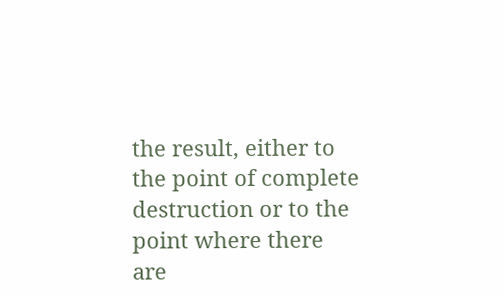the result, either to the point of complete destruction or to the point where there are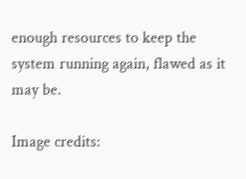enough resources to keep the system running again, flawed as it may be.

Image credits: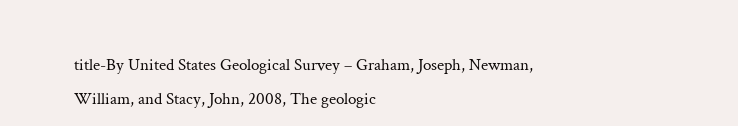title-By United States Geological Survey – Graham, Joseph, Newman, William, and Stacy, John, 2008, The geologic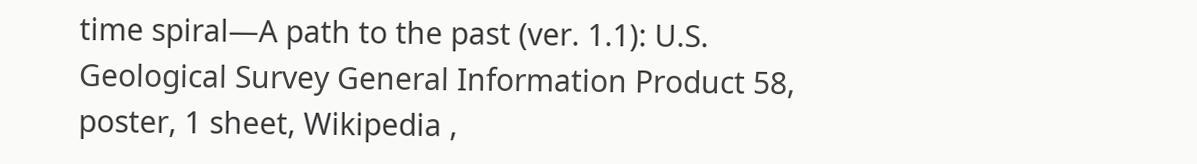time spiral—A path to the past (ver. 1.1): U.S. Geological Survey General Information Product 58, poster, 1 sheet, Wikipedia ,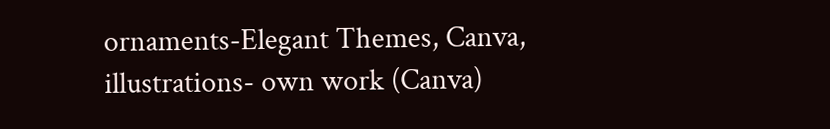ornaments-Elegant Themes, Canva, illustrations- own work (Canva)